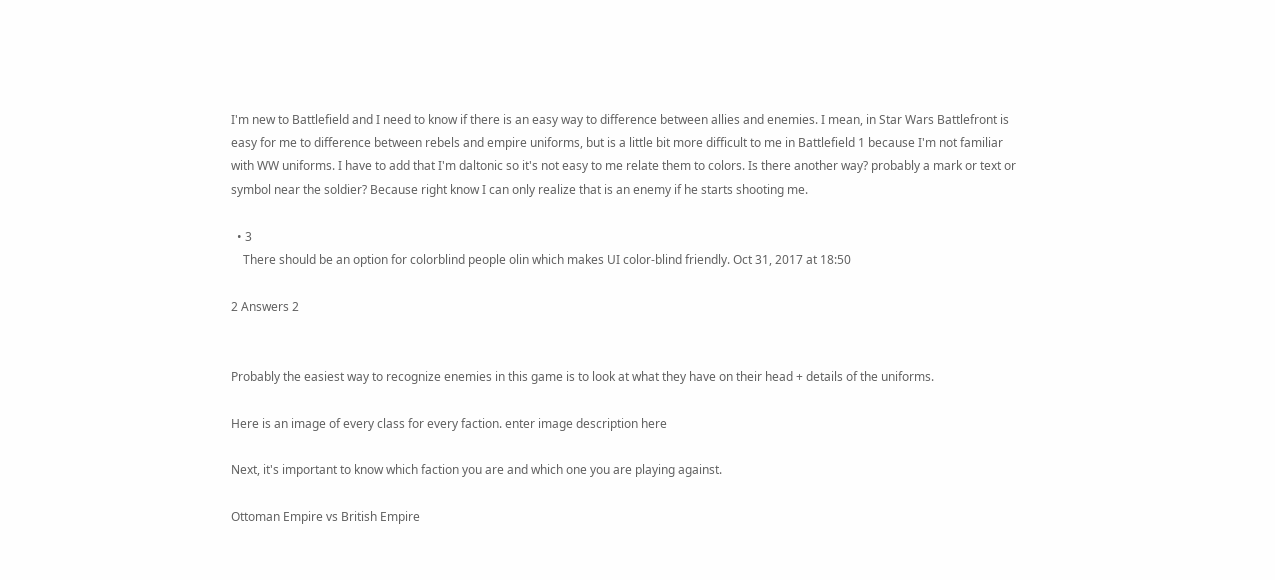I'm new to Battlefield and I need to know if there is an easy way to difference between allies and enemies. I mean, in Star Wars Battlefront is easy for me to difference between rebels and empire uniforms, but is a little bit more difficult to me in Battlefield 1 because I'm not familiar with WW uniforms. I have to add that I'm daltonic so it's not easy to me relate them to colors. Is there another way? probably a mark or text or symbol near the soldier? Because right know I can only realize that is an enemy if he starts shooting me.

  • 3
    There should be an option for colorblind people olin which makes UI color-blind friendly. Oct 31, 2017 at 18:50

2 Answers 2


Probably the easiest way to recognize enemies in this game is to look at what they have on their head + details of the uniforms.

Here is an image of every class for every faction. enter image description here

Next, it's important to know which faction you are and which one you are playing against.

Ottoman Empire vs British Empire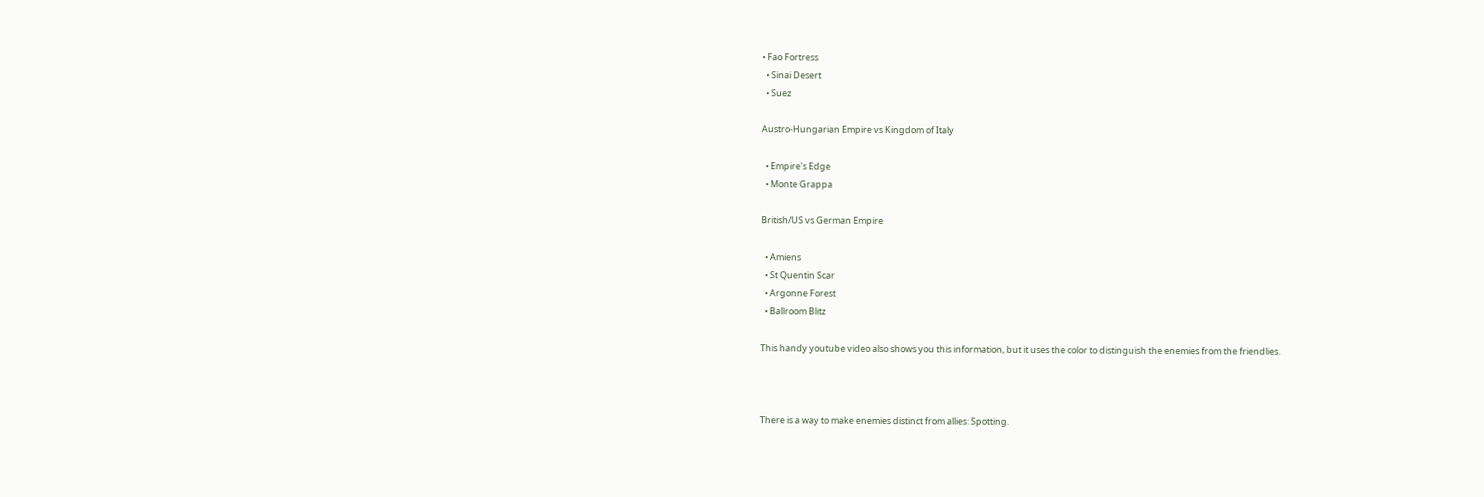• Fao Fortress
  • Sinai Desert
  • Suez

Austro-Hungarian Empire vs Kingdom of Italy

  • Empire's Edge
  • Monte Grappa

British/US vs German Empire

  • Amiens
  • St Quentin Scar
  • Argonne Forest
  • Ballroom Blitz

This handy youtube video also shows you this information, but it uses the color to distinguish the enemies from the friendlies.



There is a way to make enemies distinct from allies: Spotting.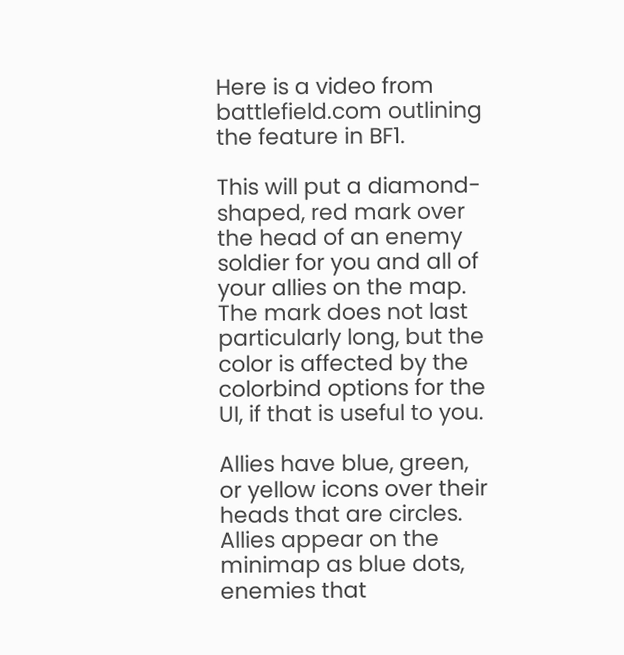Here is a video from battlefield.com outlining the feature in BF1.

This will put a diamond-shaped, red mark over the head of an enemy soldier for you and all of your allies on the map. The mark does not last particularly long, but the color is affected by the colorbind options for the UI, if that is useful to you.

Allies have blue, green, or yellow icons over their heads that are circles. Allies appear on the minimap as blue dots, enemies that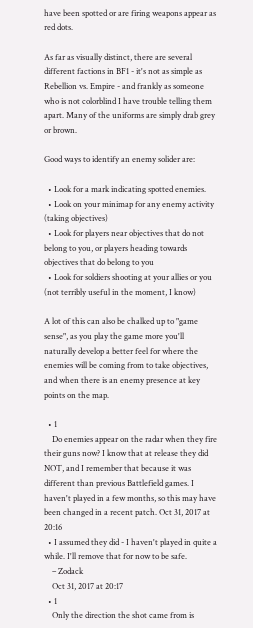have been spotted or are firing weapons appear as red dots.

As far as visually distinct, there are several different factions in BF1 - it's not as simple as Rebellion vs. Empire - and frankly as someone who is not colorblind I have trouble telling them apart. Many of the uniforms are simply drab grey or brown.

Good ways to identify an enemy solider are:

  • Look for a mark indicating spotted enemies.
  • Look on your minimap for any enemy activity (taking objectives)
  • Look for players near objectives that do not belong to you, or players heading towards objectives that do belong to you
  • Look for soldiers shooting at your allies or you (not terribly useful in the moment, I know)

A lot of this can also be chalked up to "game sense", as you play the game more you'll naturally develop a better feel for where the enemies will be coming from to take objectives, and when there is an enemy presence at key points on the map.

  • 1
    Do enemies appear on the radar when they fire their guns now? I know that at release they did NOT, and I remember that because it was different than previous Battlefield games. I haven't played in a few months, so this may have been changed in a recent patch. Oct 31, 2017 at 20:16
  • I assumed they did - I haven't played in quite a while. I'll remove that for now to be safe.
    – Zodack
    Oct 31, 2017 at 20:17
  • 1
    Only the direction the shot came from is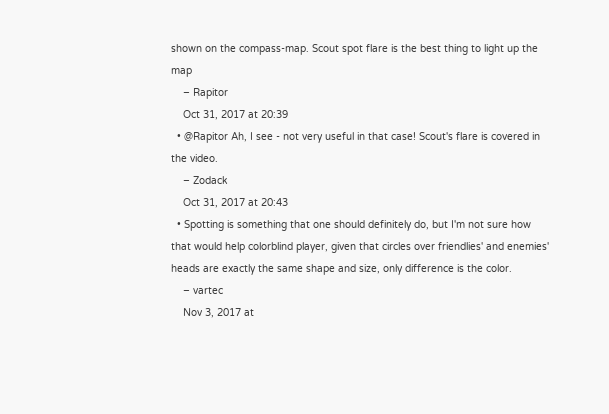shown on the compass-map. Scout spot flare is the best thing to light up the map
    – Rapitor
    Oct 31, 2017 at 20:39
  • @Rapitor Ah, I see - not very useful in that case! Scout's flare is covered in the video.
    – Zodack
    Oct 31, 2017 at 20:43
  • Spotting is something that one should definitely do, but I'm not sure how that would help colorblind player, given that circles over friendlies' and enemies' heads are exactly the same shape and size, only difference is the color.
    – vartec
    Nov 3, 2017 at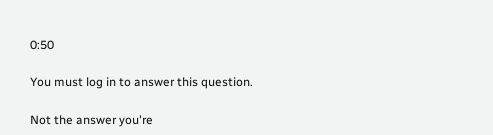0:50

You must log in to answer this question.

Not the answer you're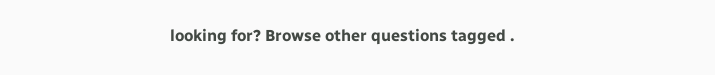looking for? Browse other questions tagged .